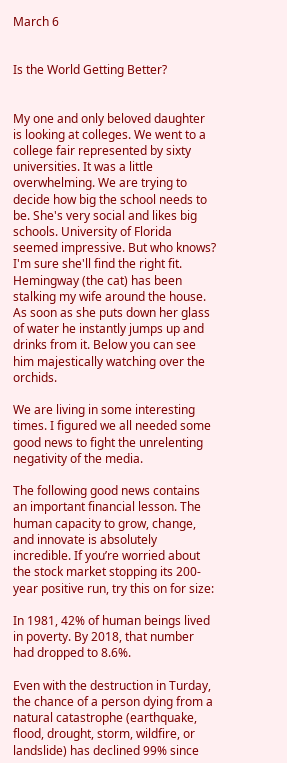March 6


Is the World Getting Better?


My one and only beloved daughter is looking at colleges. We went to a college fair represented by sixty universities. It was a little overwhelming. We are trying to decide how big the school needs to be. She's very social and likes big schools. University of Florida seemed impressive. But who knows? I'm sure she'll find the right fit.
Hemingway (the cat) has been stalking my wife around the house. As soon as she puts down her glass of water he instantly jumps up and drinks from it. Below you can see him majestically watching over the orchids.

We are living in some interesting times. I figured we all needed some good news to fight the unrelenting negativity of the media.

The following good news contains an important financial lesson. The human capacity to grow, change, and innovate is absolutely incredible. If you’re worried about the stock market stopping its 200-year positive run, try this on for size:

In 1981, 42% of human beings lived in poverty. By 2018, that number had dropped to 8.6%.

Even with the destruction in Turday, the chance of a person dying from a natural catastrophe (earthquake, flood, drought, storm, wildfire, or landslide) has declined 99% since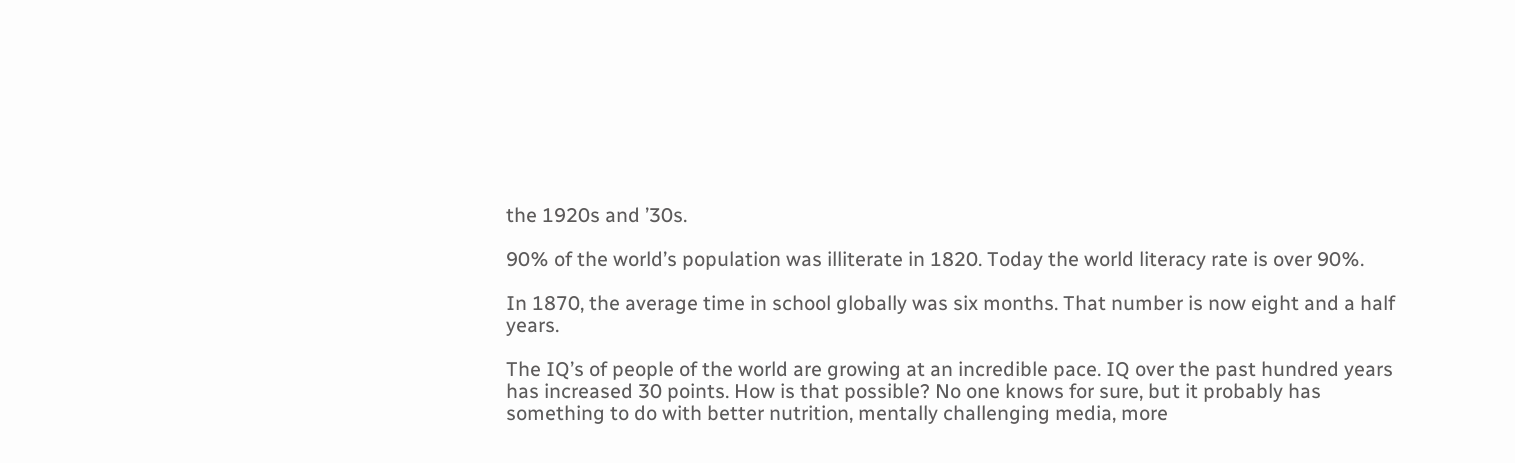the 1920s and ’30s.

90% of the world’s population was illiterate in 1820. Today the world literacy rate is over 90%.

In 1870, the average time in school globally was six months. That number is now eight and a half years.

The IQ’s of people of the world are growing at an incredible pace. IQ over the past hundred years has increased 30 points. How is that possible? No one knows for sure, but it probably has something to do with better nutrition, mentally challenging media, more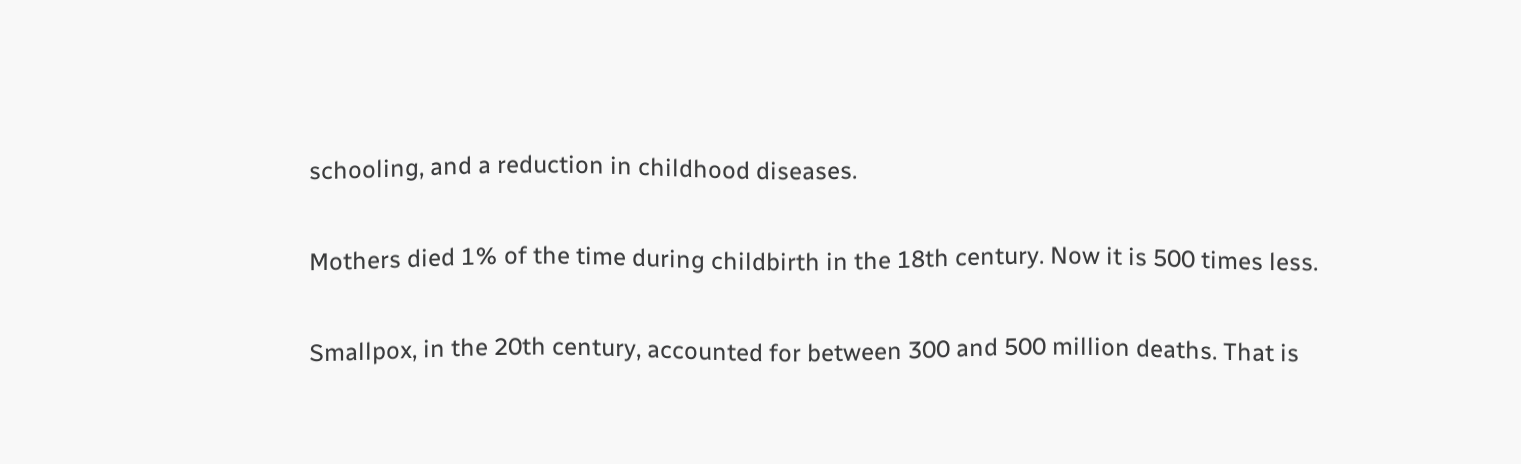schooling, and a reduction in childhood diseases.

Mothers died 1% of the time during childbirth in the 18th century. Now it is 500 times less.

Smallpox, in the 20th century, accounted for between 300 and 500 million deaths. That is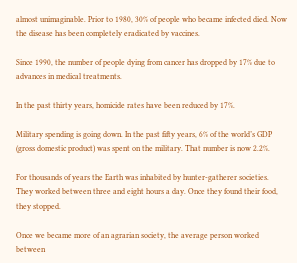almost unimaginable. Prior to 1980, 30% of people who became infected died. Now the disease has been completely eradicated by vaccines.

Since 1990, the number of people dying from cancer has dropped by 17% due to advances in medical treatments.

In the past thirty years, homicide rates have been reduced by 17%.

Military spending is going down. In the past fifty years, 6% of the world’s GDP (gross domestic product) was spent on the military. That number is now 2.2%.

For thousands of years the Earth was inhabited by hunter-gatherer societies. They worked between three and eight hours a day. Once they found their food, they stopped.

Once we became more of an agrarian society, the average person worked between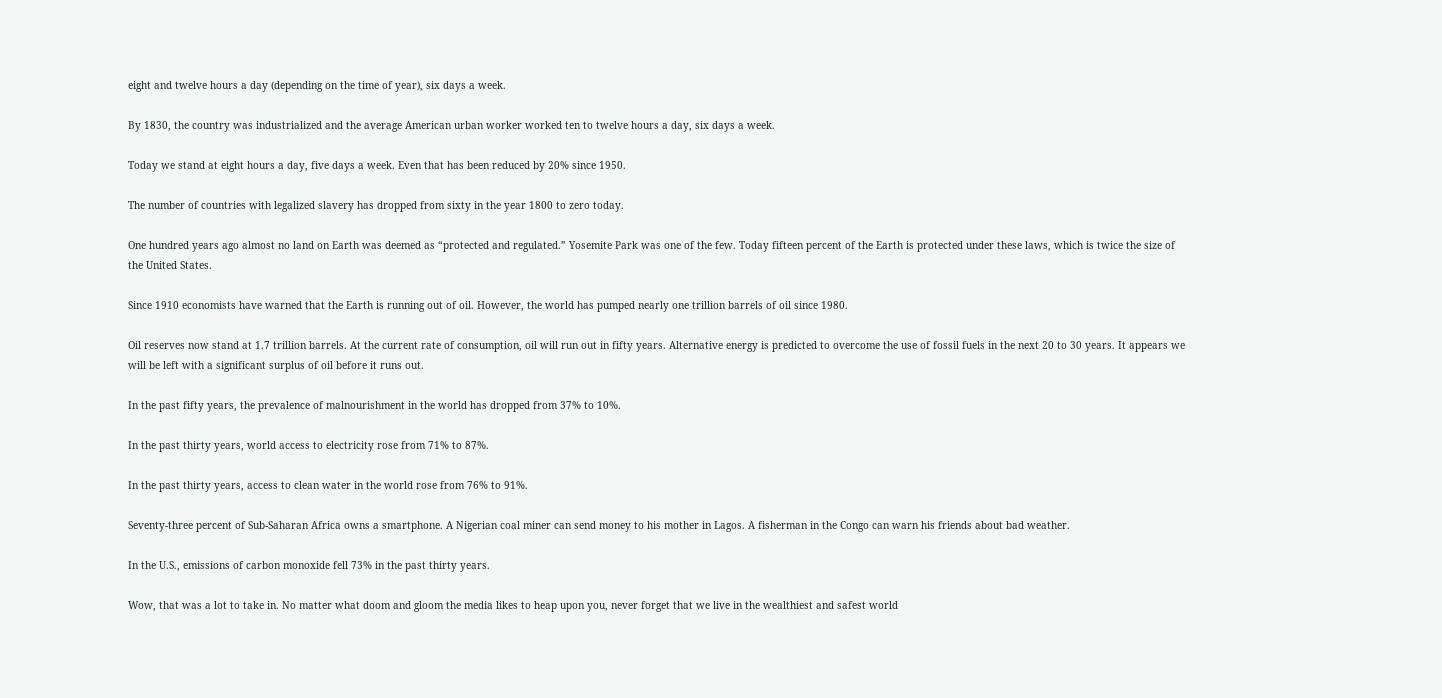eight and twelve hours a day (depending on the time of year), six days a week.

By 1830, the country was industrialized and the average American urban worker worked ten to twelve hours a day, six days a week.

Today we stand at eight hours a day, five days a week. Even that has been reduced by 20% since 1950.

The number of countries with legalized slavery has dropped from sixty in the year 1800 to zero today.

One hundred years ago almost no land on Earth was deemed as “protected and regulated.” Yosemite Park was one of the few. Today fifteen percent of the Earth is protected under these laws, which is twice the size of the United States.

Since 1910 economists have warned that the Earth is running out of oil. However, the world has pumped nearly one trillion barrels of oil since 1980.

Oil reserves now stand at 1.7 trillion barrels. At the current rate of consumption, oil will run out in fifty years. Alternative energy is predicted to overcome the use of fossil fuels in the next 20 to 30 years. It appears we will be left with a significant surplus of oil before it runs out.

In the past fifty years, the prevalence of malnourishment in the world has dropped from 37% to 10%.

In the past thirty years, world access to electricity rose from 71% to 87%.

In the past thirty years, access to clean water in the world rose from 76% to 91%.

Seventy-three percent of Sub-Saharan Africa owns a smartphone. A Nigerian coal miner can send money to his mother in Lagos. A fisherman in the Congo can warn his friends about bad weather.

In the U.S., emissions of carbon monoxide fell 73% in the past thirty years.

Wow, that was a lot to take in. No matter what doom and gloom the media likes to heap upon you, never forget that we live in the wealthiest and safest world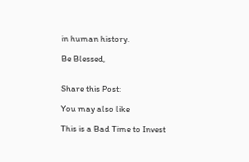in human history.

Be Blessed,


Share this Post:

You may also like

This is a Bad Time to Invest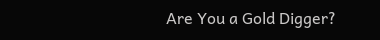Are You a Gold Digger?